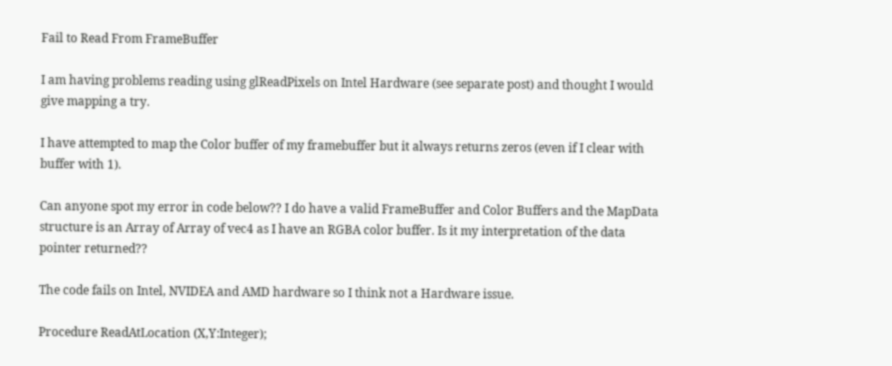Fail to Read From FrameBuffer

I am having problems reading using glReadPixels on Intel Hardware (see separate post) and thought I would give mapping a try.

I have attempted to map the Color buffer of my framebuffer but it always returns zeros (even if I clear with buffer with 1).

Can anyone spot my error in code below?? I do have a valid FrameBuffer and Color Buffers and the MapData structure is an Array of Array of vec4 as I have an RGBA color buffer. Is it my interpretation of the data pointer returned??

The code fails on Intel, NVIDEA and AMD hardware so I think not a Hardware issue.

Procedure ReadAtLocation (X,Y:Integer);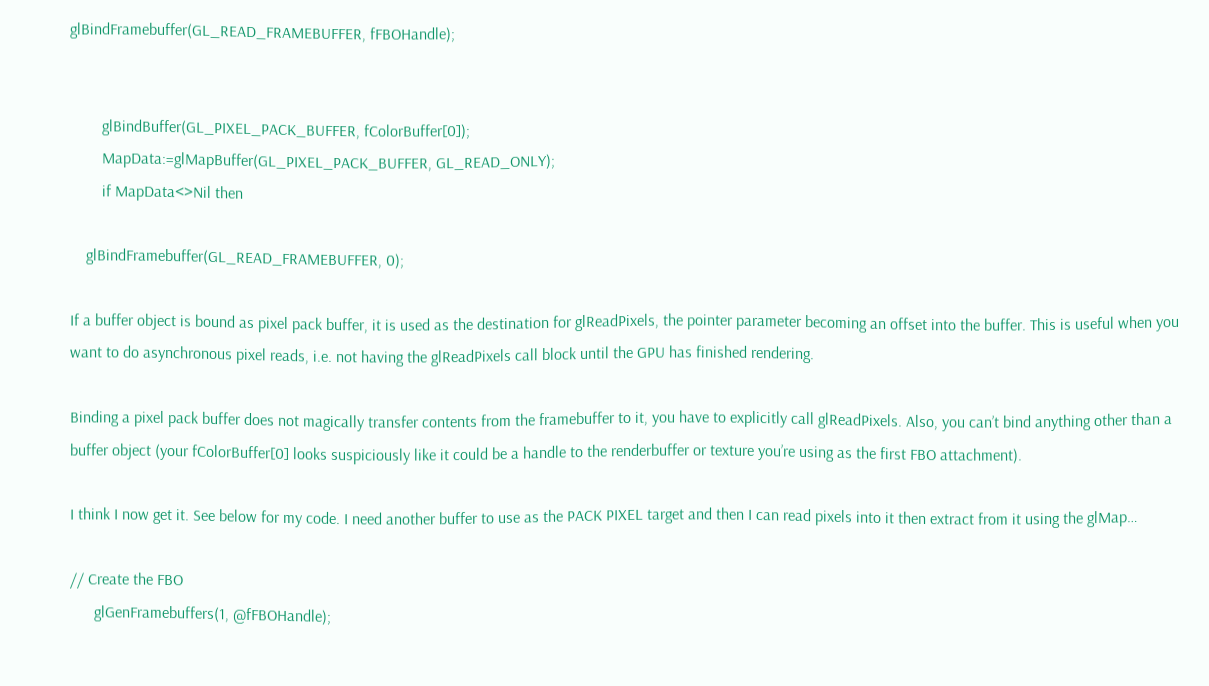glBindFramebuffer(GL_READ_FRAMEBUFFER, fFBOHandle);


        glBindBuffer(GL_PIXEL_PACK_BUFFER, fColorBuffer[0]);
        MapData:=glMapBuffer(GL_PIXEL_PACK_BUFFER, GL_READ_ONLY);
        if MapData<>Nil then

    glBindFramebuffer(GL_READ_FRAMEBUFFER, 0);

If a buffer object is bound as pixel pack buffer, it is used as the destination for glReadPixels, the pointer parameter becoming an offset into the buffer. This is useful when you want to do asynchronous pixel reads, i.e. not having the glReadPixels call block until the GPU has finished rendering.

Binding a pixel pack buffer does not magically transfer contents from the framebuffer to it, you have to explicitly call glReadPixels. Also, you can’t bind anything other than a buffer object (your fColorBuffer[0] looks suspiciously like it could be a handle to the renderbuffer or texture you’re using as the first FBO attachment).

I think I now get it. See below for my code. I need another buffer to use as the PACK PIXEL target and then I can read pixels into it then extract from it using the glMap…

// Create the FBO
      glGenFramebuffers(1, @fFBOHandle);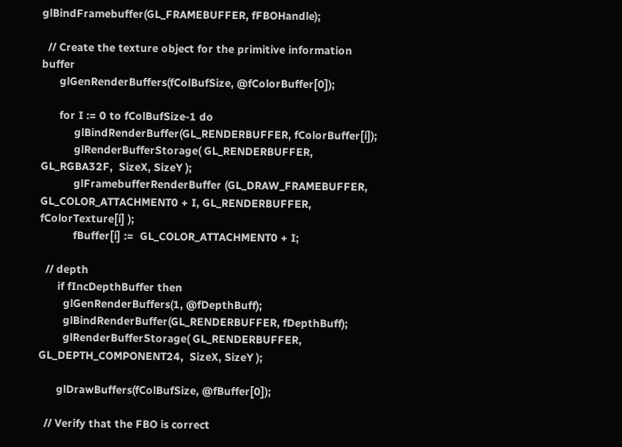glBindFramebuffer(GL_FRAMEBUFFER, fFBOHandle);

  // Create the texture object for the primitive information buffer
      glGenRenderBuffers(fColBufSize, @fColorBuffer[0]);

      for I := 0 to fColBufSize-1 do
           glBindRenderBuffer(GL_RENDERBUFFER, fColorBuffer[i]);
           glRenderBufferStorage( GL_RENDERBUFFER, GL_RGBA32F,  SizeX, SizeY );
           glFramebufferRenderBuffer (GL_DRAW_FRAMEBUFFER, GL_COLOR_ATTACHMENT0 + I, GL_RENDERBUFFER, fColorTexture[i] );
           fBuffer[i] :=  GL_COLOR_ATTACHMENT0 + I;

  // depth
      if fIncDepthBuffer then
        glGenRenderBuffers(1, @fDepthBuff);
        glBindRenderBuffer(GL_RENDERBUFFER, fDepthBuff);
        glRenderBufferStorage( GL_RENDERBUFFER, GL_DEPTH_COMPONENT24,  SizeX, SizeY );

      glDrawBuffers(fColBufSize, @fBuffer[0]);

  // Verify that the FBO is correct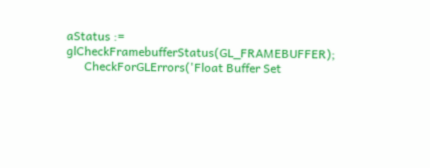aStatus := glCheckFramebufferStatus(GL_FRAMEBUFFER);
      CheckForGLErrors('Float Buffer Set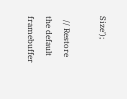Size');

  // Restore the default framebuffer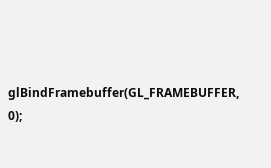glBindFramebuffer(GL_FRAMEBUFFER, 0);